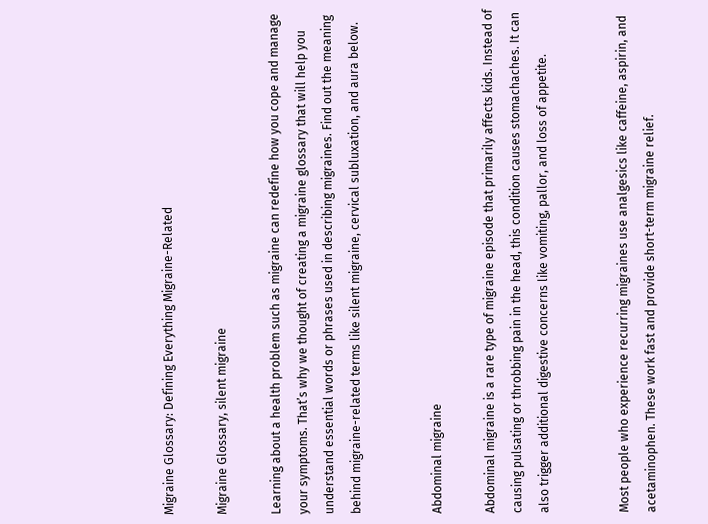Migraine Glossary: Defining Everything Migraine-Related

Migraine Glossary, silent migraine

Learning about a health problem such as migraine can redefine how you cope and manage your symptoms. That’s why we thought of creating a migraine glossary that will help you understand essential words or phrases used in describing migraines. Find out the meaning behind migraine-related terms like silent migraine, cervical subluxation, and aura below.


Abdominal migraine

Abdominal migraine is a rare type of migraine episode that primarily affects kids. Instead of causing pulsating or throbbing pain in the head, this condition causes stomachaches. It can also trigger additional digestive concerns like vomiting, pallor, and loss of appetite.


Most people who experience recurring migraines use analgesics like caffeine, aspirin, and acetaminophen. These work fast and provide short-term migraine relief.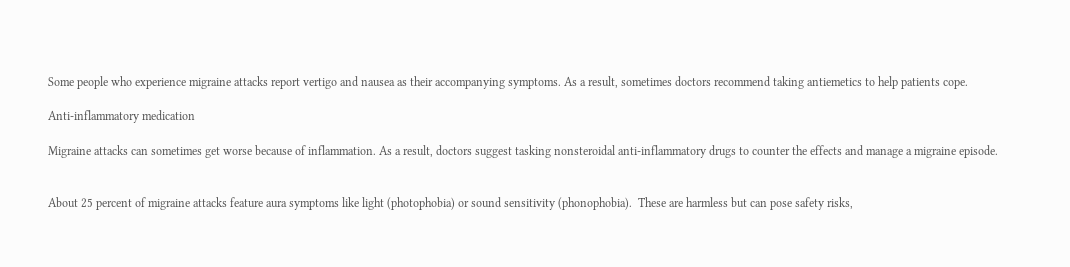Some people who experience migraine attacks report vertigo and nausea as their accompanying symptoms. As a result, sometimes doctors recommend taking antiemetics to help patients cope.

Anti-inflammatory medication

Migraine attacks can sometimes get worse because of inflammation. As a result, doctors suggest tasking nonsteroidal anti-inflammatory drugs to counter the effects and manage a migraine episode.


About 25 percent of migraine attacks feature aura symptoms like light (photophobia) or sound sensitivity (phonophobia).  These are harmless but can pose safety risks,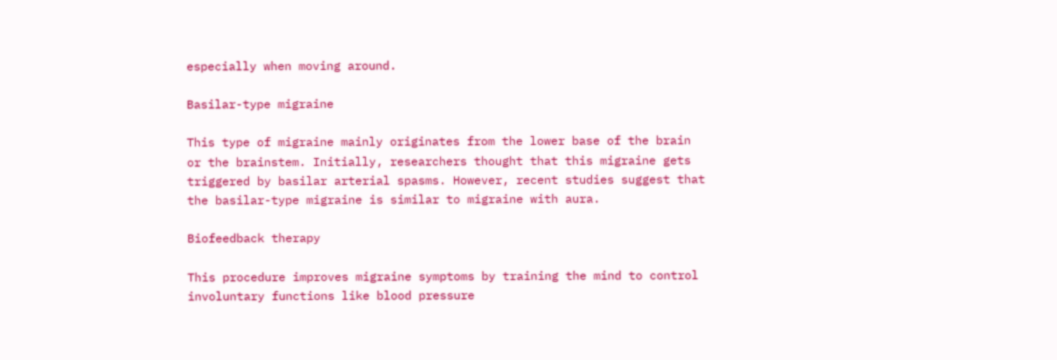especially when moving around.

Basilar-type migraine

This type of migraine mainly originates from the lower base of the brain or the brainstem. Initially, researchers thought that this migraine gets triggered by basilar arterial spasms. However, recent studies suggest that the basilar-type migraine is similar to migraine with aura.

Biofeedback therapy

This procedure improves migraine symptoms by training the mind to control involuntary functions like blood pressure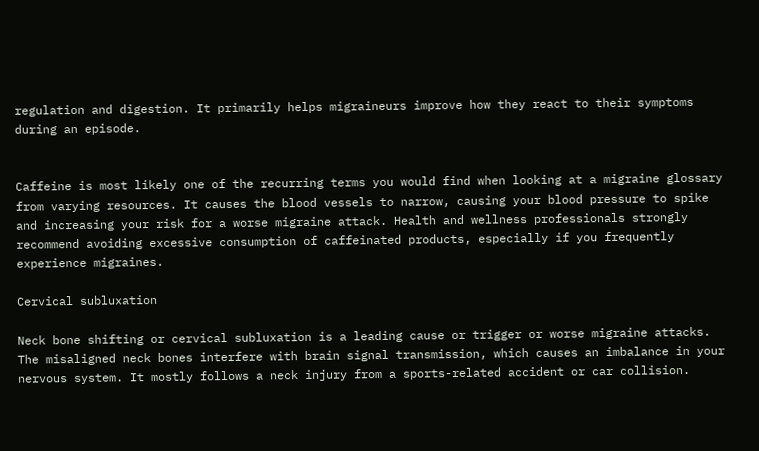regulation and digestion. It primarily helps migraineurs improve how they react to their symptoms during an episode.


Caffeine is most likely one of the recurring terms you would find when looking at a migraine glossary from varying resources. It causes the blood vessels to narrow, causing your blood pressure to spike and increasing your risk for a worse migraine attack. Health and wellness professionals strongly recommend avoiding excessive consumption of caffeinated products, especially if you frequently experience migraines.

Cervical subluxation

Neck bone shifting or cervical subluxation is a leading cause or trigger or worse migraine attacks. The misaligned neck bones interfere with brain signal transmission, which causes an imbalance in your nervous system. It mostly follows a neck injury from a sports-related accident or car collision.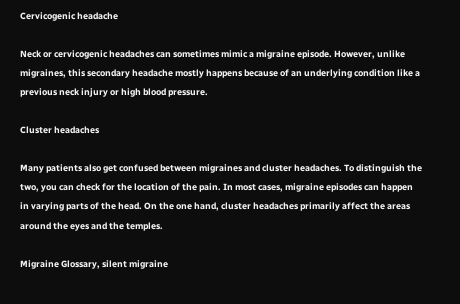Cervicogenic headache

Neck or cervicogenic headaches can sometimes mimic a migraine episode. However, unlike migraines, this secondary headache mostly happens because of an underlying condition like a previous neck injury or high blood pressure.

Cluster headaches

Many patients also get confused between migraines and cluster headaches. To distinguish the two, you can check for the location of the pain. In most cases, migraine episodes can happen in varying parts of the head. On the one hand, cluster headaches primarily affect the areas around the eyes and the temples.

Migraine Glossary, silent migraine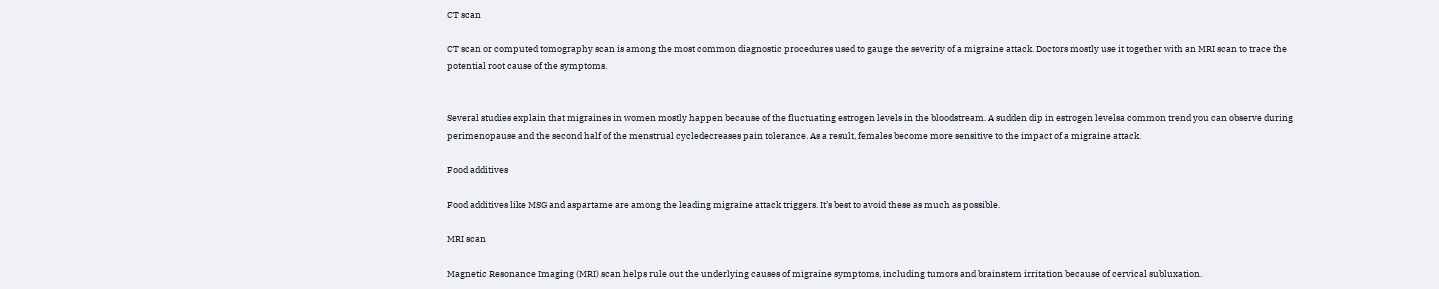CT scan

CT scan or computed tomography scan is among the most common diagnostic procedures used to gauge the severity of a migraine attack. Doctors mostly use it together with an MRI scan to trace the potential root cause of the symptoms.


Several studies explain that migraines in women mostly happen because of the fluctuating estrogen levels in the bloodstream. A sudden dip in estrogen levelsa common trend you can observe during perimenopause and the second half of the menstrual cycledecreases pain tolerance. As a result, females become more sensitive to the impact of a migraine attack.

Food additives

Food additives like MSG and aspartame are among the leading migraine attack triggers. It’s best to avoid these as much as possible.

MRI scan

Magnetic Resonance Imaging (MRI) scan helps rule out the underlying causes of migraine symptoms, including tumors and brainstem irritation because of cervical subluxation.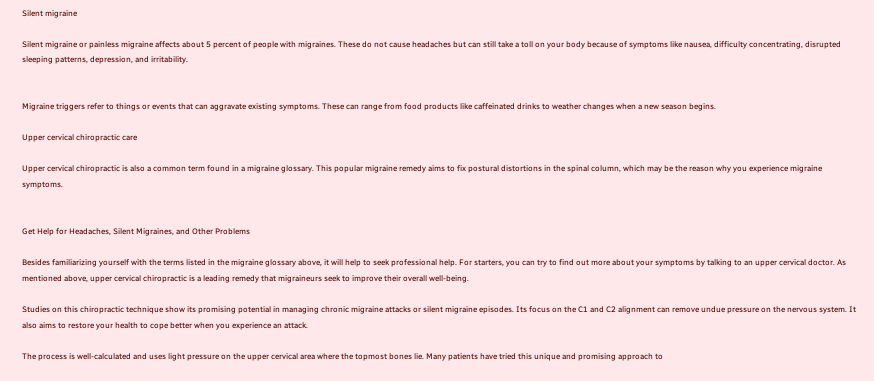Silent migraine

Silent migraine or painless migraine affects about 5 percent of people with migraines. These do not cause headaches but can still take a toll on your body because of symptoms like nausea, difficulty concentrating, disrupted sleeping patterns, depression, and irritability.


Migraine triggers refer to things or events that can aggravate existing symptoms. These can range from food products like caffeinated drinks to weather changes when a new season begins.

Upper cervical chiropractic care

Upper cervical chiropractic is also a common term found in a migraine glossary. This popular migraine remedy aims to fix postural distortions in the spinal column, which may be the reason why you experience migraine symptoms.


Get Help for Headaches, Silent Migraines, and Other Problems

Besides familiarizing yourself with the terms listed in the migraine glossary above, it will help to seek professional help. For starters, you can try to find out more about your symptoms by talking to an upper cervical doctor. As mentioned above, upper cervical chiropractic is a leading remedy that migraineurs seek to improve their overall well-being.

Studies on this chiropractic technique show its promising potential in managing chronic migraine attacks or silent migraine episodes. Its focus on the C1 and C2 alignment can remove undue pressure on the nervous system. It also aims to restore your health to cope better when you experience an attack.

The process is well-calculated and uses light pressure on the upper cervical area where the topmost bones lie. Many patients have tried this unique and promising approach to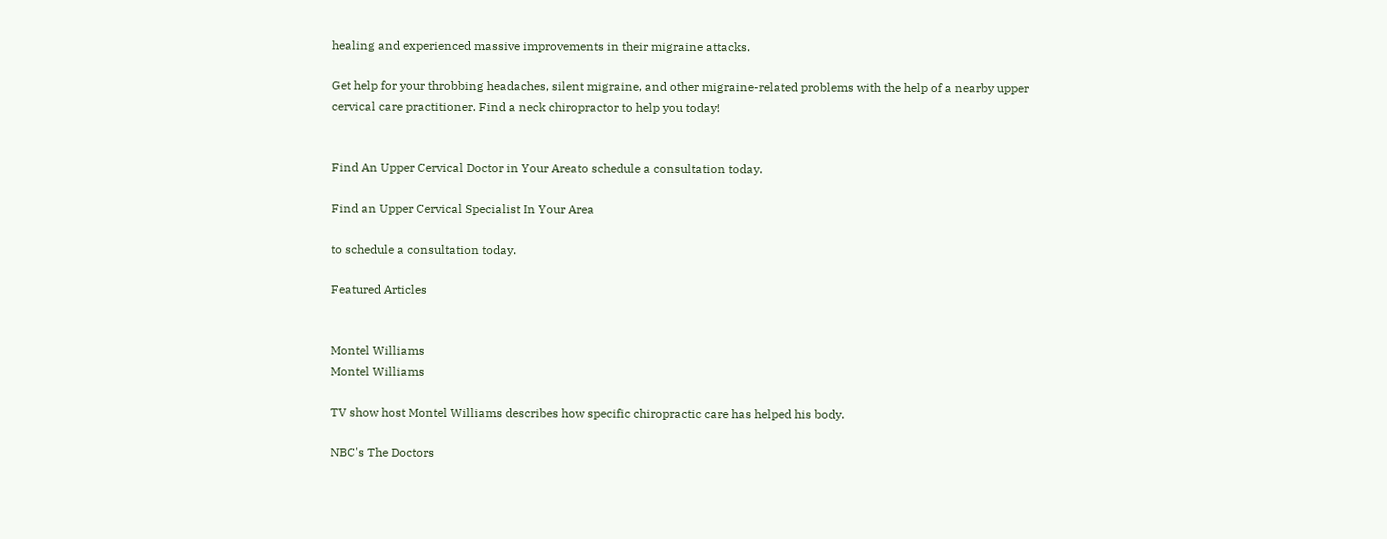healing and experienced massive improvements in their migraine attacks.

Get help for your throbbing headaches, silent migraine, and other migraine-related problems with the help of a nearby upper cervical care practitioner. Find a neck chiropractor to help you today!


Find An Upper Cervical Doctor in Your Areato schedule a consultation today.

Find an Upper Cervical Specialist In Your Area

to schedule a consultation today.

Featured Articles


Montel Williams
Montel Williams

TV show host Montel Williams describes how specific chiropractic care has helped his body.

NBC's The Doctors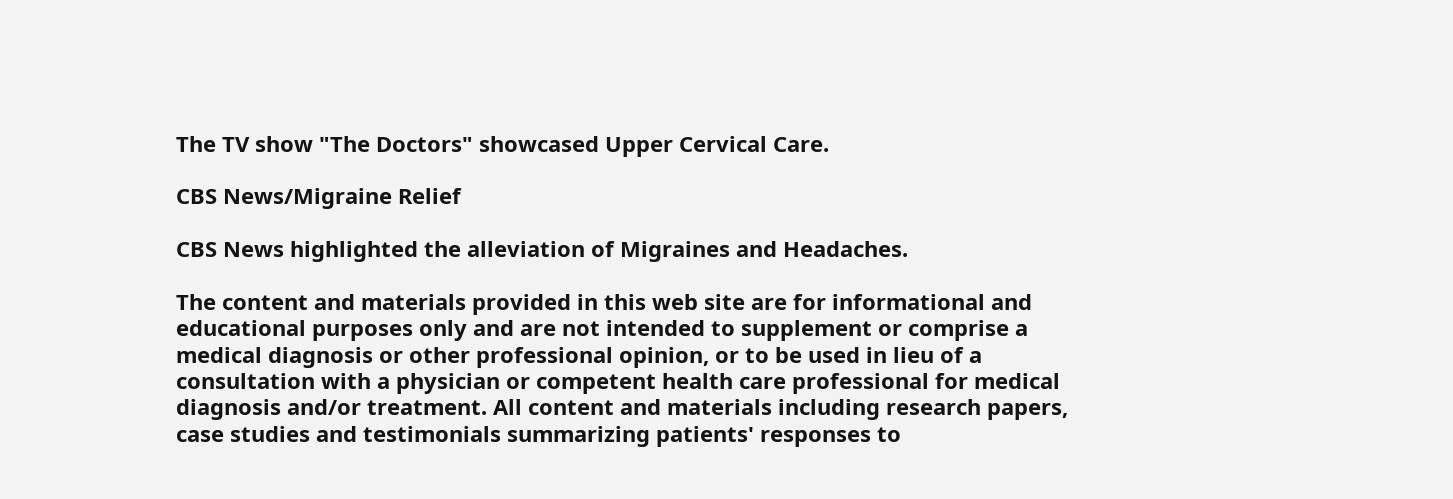The TV show "The Doctors" showcased Upper Cervical Care.

CBS News/Migraine Relief

CBS News highlighted the alleviation of Migraines and Headaches.

The content and materials provided in this web site are for informational and educational purposes only and are not intended to supplement or comprise a medical diagnosis or other professional opinion, or to be used in lieu of a consultation with a physician or competent health care professional for medical diagnosis and/or treatment. All content and materials including research papers, case studies and testimonials summarizing patients' responses to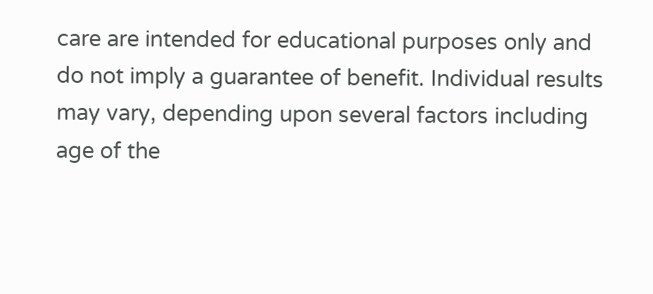care are intended for educational purposes only and do not imply a guarantee of benefit. Individual results may vary, depending upon several factors including age of the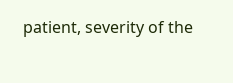patient, severity of the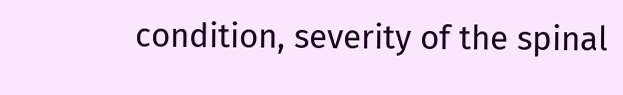condition, severity of the spinal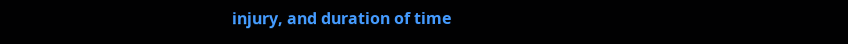injury, and duration of time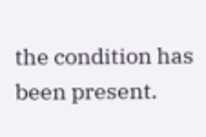the condition has been present.